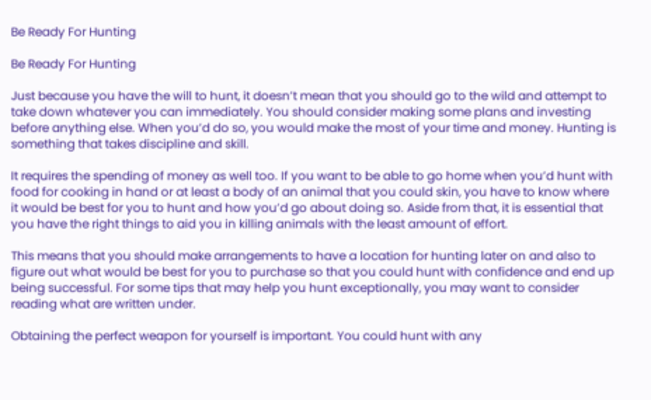Be Ready For Hunting

Be Ready For Hunting

Just because you have the will to hunt, it doesn’t mean that you should go to the wild and attempt to take down whatever you can immediately. You should consider making some plans and investing before anything else. When you’d do so, you would make the most of your time and money. Hunting is something that takes discipline and skill.

It requires the spending of money as well too. If you want to be able to go home when you’d hunt with food for cooking in hand or at least a body of an animal that you could skin, you have to know where it would be best for you to hunt and how you’d go about doing so. Aside from that, it is essential that you have the right things to aid you in killing animals with the least amount of effort.

This means that you should make arrangements to have a location for hunting later on and also to figure out what would be best for you to purchase so that you could hunt with confidence and end up being successful. For some tips that may help you hunt exceptionally, you may want to consider reading what are written under.

Obtaining the perfect weapon for yourself is important. You could hunt with any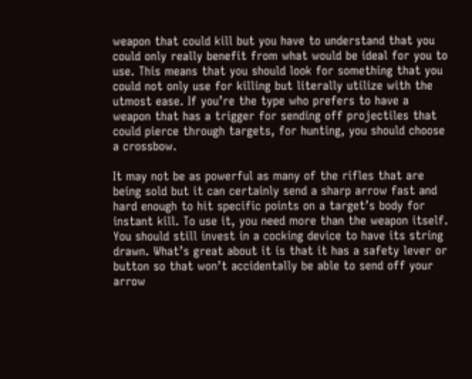weapon that could kill but you have to understand that you could only really benefit from what would be ideal for you to use. This means that you should look for something that you could not only use for killing but literally utilize with the utmost ease. If you’re the type who prefers to have a weapon that has a trigger for sending off projectiles that could pierce through targets, for hunting, you should choose a crossbow.

It may not be as powerful as many of the rifles that are being sold but it can certainly send a sharp arrow fast and hard enough to hit specific points on a target’s body for instant kill. To use it, you need more than the weapon itself. You should still invest in a cocking device to have its string drawn. What’s great about it is that it has a safety lever or button so that won’t accidentally be able to send off your arrow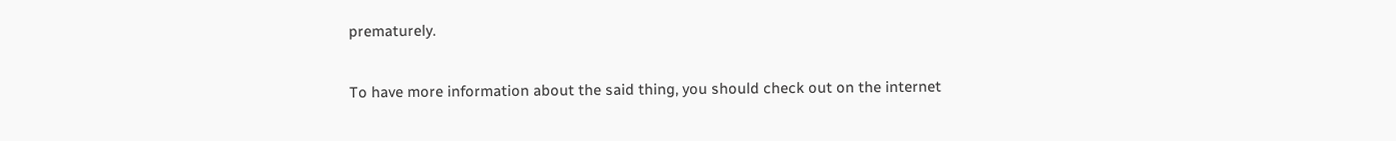prematurely.

To have more information about the said thing, you should check out on the internet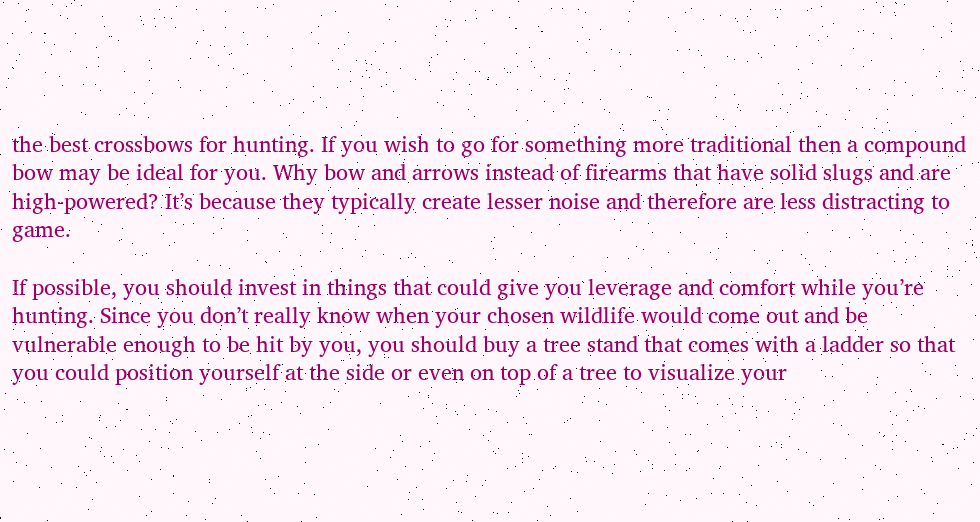the best crossbows for hunting. If you wish to go for something more traditional then a compound bow may be ideal for you. Why bow and arrows instead of firearms that have solid slugs and are high-powered? It’s because they typically create lesser noise and therefore are less distracting to game.

If possible, you should invest in things that could give you leverage and comfort while you’re hunting. Since you don’t really know when your chosen wildlife would come out and be vulnerable enough to be hit by you, you should buy a tree stand that comes with a ladder so that you could position yourself at the side or even on top of a tree to visualize your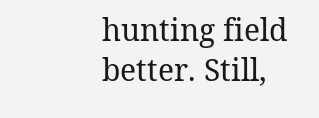hunting field better. Still,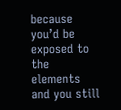because you’d be exposed to the elements and you still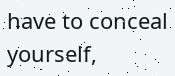have to conceal yourself,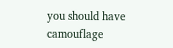you should have camouflage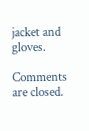jacket and gloves.

Comments are closed.